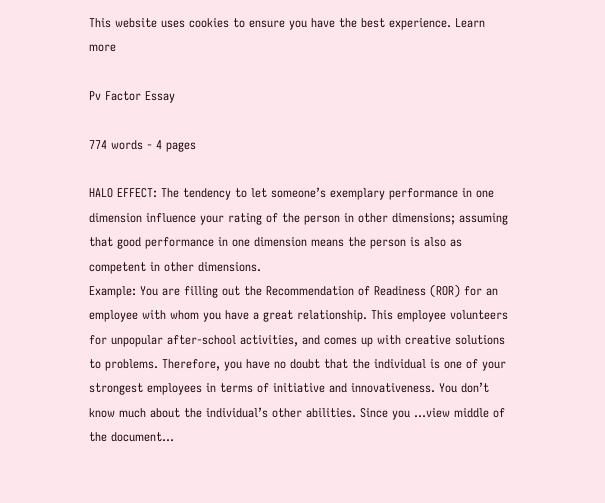This website uses cookies to ensure you have the best experience. Learn more

Pv Factor Essay

774 words - 4 pages

HALO EFFECT: The tendency to let someone’s exemplary performance in one dimension influence your rating of the person in other dimensions; assuming that good performance in one dimension means the person is also as competent in other dimensions.
Example: You are filling out the Recommendation of Readiness (ROR) for an employee with whom you have a great relationship. This employee volunteers for unpopular after-school activities, and comes up with creative solutions to problems. Therefore, you have no doubt that the individual is one of your strongest employees in terms of initiative and innovativeness. You don’t know much about the individual’s other abilities. Since you ...view middle of the document...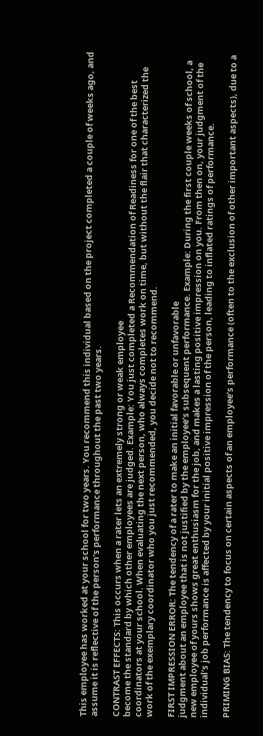This employee has worked at your school for two years. You recommend this individual based on the project completed a couple of weeks ago, and assume it is reflective of the person’s performance throughout the past two years.

CONTRAST EFFECTS: This occurs when a rater lets an extremely strong or weak employee
become the standard by which other employees are judged. Example: You just completed a Recommendation of Readiness for one of the best coordinators at your school. When evaluating the next person, who always completes work on time, but without the flair that characterized the work of the exemplary coordinator who you just recommended, you decide not to recommend.

FIRST IMPRESSION ERROR: The tendency of a rater to make an initial favorable or unfavorable
judgment about an employee that is not justified by the employee’s subsequent performance. Example: During the first couple weeks of school, a new employee of yours shows great enthusiasm for the job, and makes a lasting positive impression on you. From then on, your judgment of the individual’s job performance is affected by your initial positive impression of the person, leading to inflated ratings of performance.

PRIMING BIAS: The tendency to focus on certain aspects of an employee’s performance (often to the exclusion of other important aspects), due to a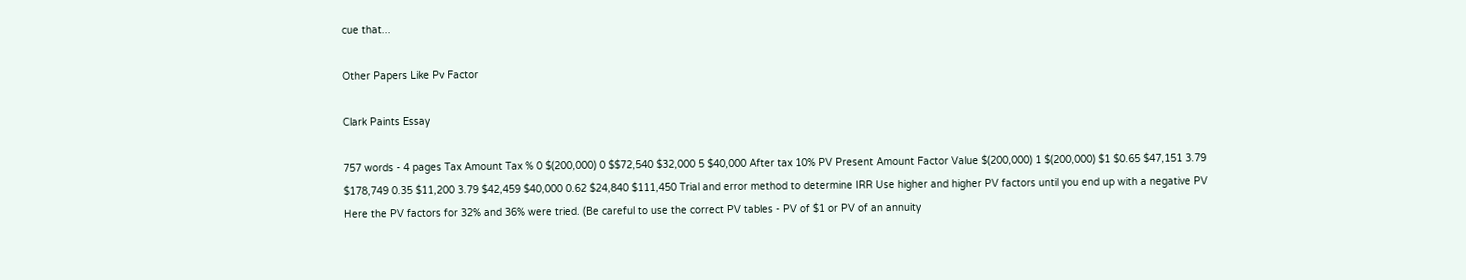cue that...

Other Papers Like Pv Factor

Clark Paints Essay

757 words - 4 pages Tax Amount Tax % 0 $(200,000) 0 $$72,540 $32,000 5 $40,000 After tax 10% PV Present Amount Factor Value $(200,000) 1 $(200,000) $1 $0.65 $47,151 3.79 $178,749 0.35 $11,200 3.79 $42,459 $40,000 0.62 $24,840 $111,450 Trial and error method to determine IRR Use higher and higher PV factors until you end up with a negative PV Here the PV factors for 32% and 36% were tried. (Be careful to use the correct PV tables - PV of $1 or PV of an annuity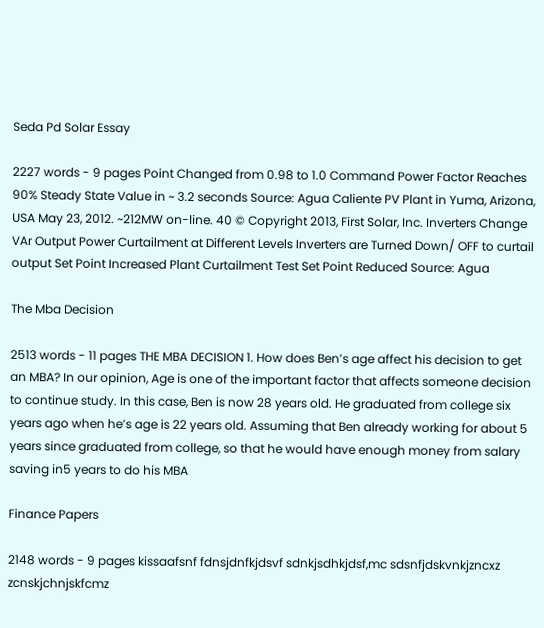Seda Pd Solar Essay

2227 words - 9 pages Point Changed from 0.98 to 1.0 Command Power Factor Reaches 90% Steady State Value in ~ 3.2 seconds Source: Agua Caliente PV Plant in Yuma, Arizona, USA May 23, 2012. ~212MW on-line. 40 © Copyright 2013, First Solar, Inc. Inverters Change VAr Output Power Curtailment at Different Levels Inverters are Turned Down/ OFF to curtail output Set Point Increased Plant Curtailment Test Set Point Reduced Source: Agua

The Mba Decision

2513 words - 11 pages THE MBA DECISION 1. How does Ben’s age affect his decision to get an MBA? In our opinion, Age is one of the important factor that affects someone decision to continue study. In this case, Ben is now 28 years old. He graduated from college six years ago when he’s age is 22 years old. Assuming that Ben already working for about 5 years since graduated from college, so that he would have enough money from salary saving in5 years to do his MBA

Finance Papers

2148 words - 9 pages kissaafsnf fdnsjdnfkjdsvf sdnkjsdhkjdsf,mc sdsnfjdskvnkjzncxz zcnskjchnjskfcmz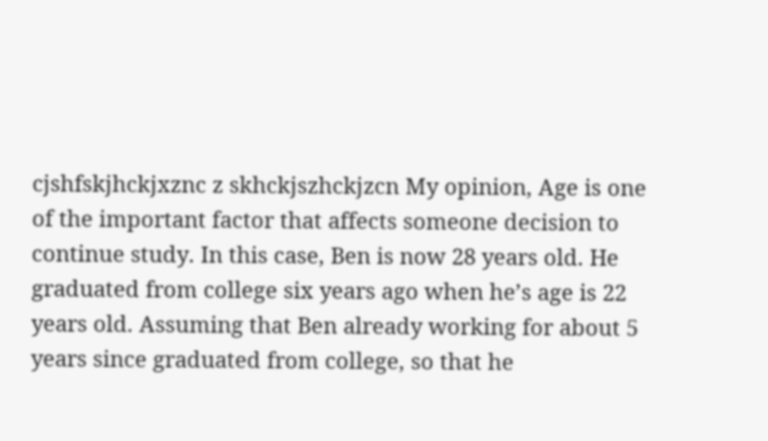cjshfskjhckjxznc z skhckjszhckjzcn My opinion, Age is one of the important factor that affects someone decision to continue study. In this case, Ben is now 28 years old. He graduated from college six years ago when he’s age is 22 years old. Assuming that Ben already working for about 5 years since graduated from college, so that he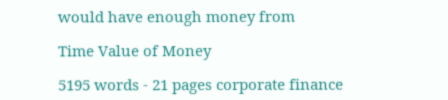would have enough money from

Time Value of Money

5195 words - 21 pages corporate finance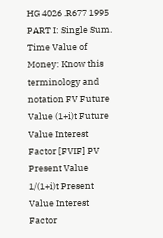HG 4026 .R677 1995 PART I: Single Sum. Time Value of Money: Know this terminology and notation FV Future Value (1+i)t Future Value Interest Factor [FVIF] PV Present Value 1/(1+i)t Present Value Interest Factor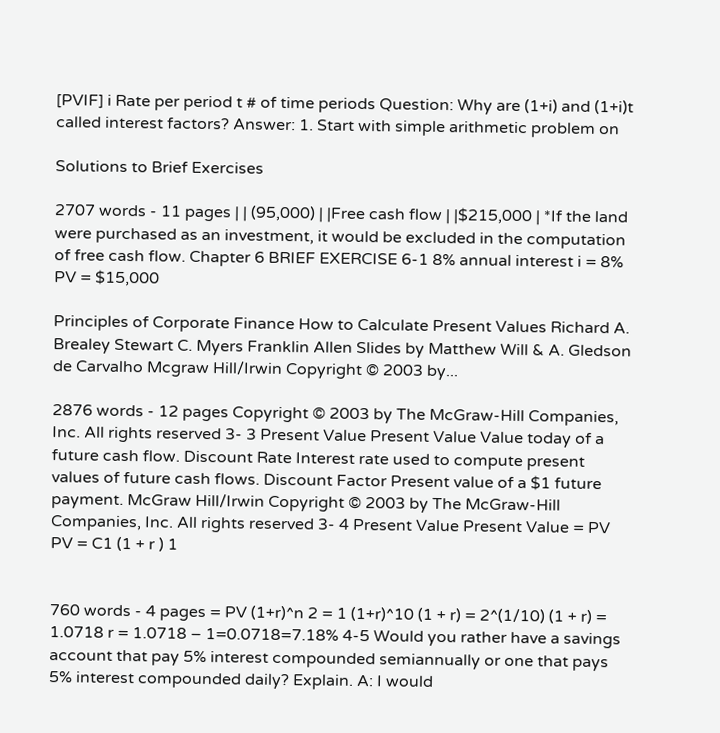[PVIF] i Rate per period t # of time periods Question: Why are (1+i) and (1+i)t called interest factors? Answer: 1. Start with simple arithmetic problem on

Solutions to Brief Exercises

2707 words - 11 pages | | (95,000) | |Free cash flow | |$215,000 | *If the land were purchased as an investment, it would be excluded in the computation of free cash flow. Chapter 6 BRIEF EXERCISE 6-1 8% annual interest i = 8% PV = $15,000

Principles of Corporate Finance How to Calculate Present Values Richard A. Brealey Stewart C. Myers Franklin Allen Slides by Matthew Will & A. Gledson de Carvalho Mcgraw Hill/Irwin Copyright © 2003 by...

2876 words - 12 pages Copyright © 2003 by The McGraw-Hill Companies, Inc. All rights reserved 3- 3 Present Value Present Value Value today of a future cash flow. Discount Rate Interest rate used to compute present values of future cash flows. Discount Factor Present value of a $1 future payment. McGraw Hill/Irwin Copyright © 2003 by The McGraw-Hill Companies, Inc. All rights reserved 3- 4 Present Value Present Value = PV PV = C1 (1 + r ) 1


760 words - 4 pages = PV (1+r)^n 2 = 1 (1+r)^10 (1 + r) = 2^(1/10) (1 + r) = 1.0718 r = 1.0718 – 1=0.0718=7.18% 4-5 Would you rather have a savings account that pay 5% interest compounded semiannually or one that pays 5% interest compounded daily? Explain. A: I would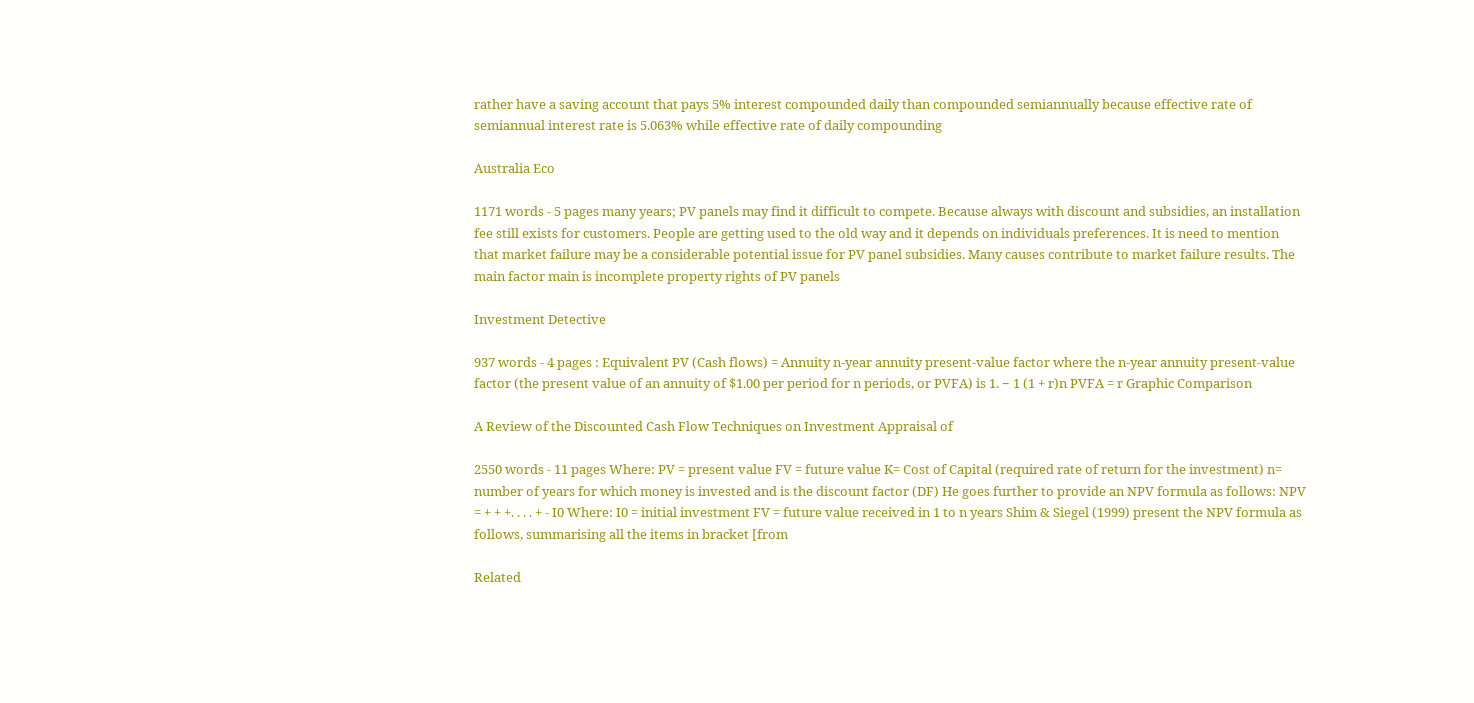rather have a saving account that pays 5% interest compounded daily than compounded semiannually because effective rate of semiannual interest rate is 5.063% while effective rate of daily compounding

Australia Eco

1171 words - 5 pages many years; PV panels may find it difficult to compete. Because always with discount and subsidies, an installation fee still exists for customers. People are getting used to the old way and it depends on individuals preferences. It is need to mention that market failure may be a considerable potential issue for PV panel subsidies. Many causes contribute to market failure results. The main factor main is incomplete property rights of PV panels

Investment Detective

937 words - 4 pages : Equivalent PV (Cash flows) = Annuity n-year annuity present-value factor where the n-year annuity present-value factor (the present value of an annuity of $1.00 per period for n periods, or PVFA) is 1. − 1 (1 + r)n PVFA = r Graphic Comparison

A Review of the Discounted Cash Flow Techniques on Investment Appraisal of

2550 words - 11 pages Where: PV = present value FV = future value K= Cost of Capital (required rate of return for the investment) n= number of years for which money is invested and is the discount factor (DF) He goes further to provide an NPV formula as follows: NPV = + + +. . . . + - I0 Where: I0 = initial investment FV = future value received in 1 to n years Shim & Siegel (1999) present the NPV formula as follows, summarising all the items in bracket [from

Related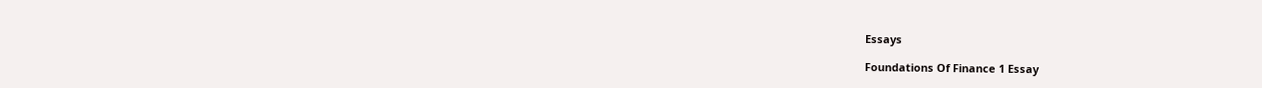Essays

Foundations Of Finance 1 Essay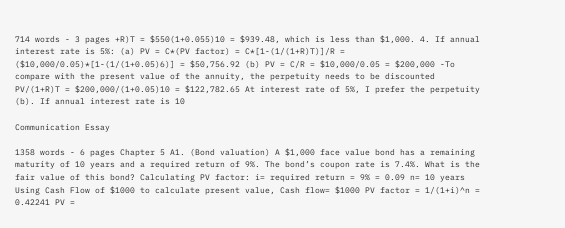714 words - 3 pages +R)T = $550(1+0.055)10 = $939.48, which is less than $1,000. 4. If annual interest rate is 5%: (a) PV = C*(PV factor) = C*[1-(1/(1+R)T)]/R = ($10,000/0.05)*[1-(1/(1+0.05)6)] = $50,756.92 (b) PV = C/R = $10,000/0.05 = $200,000 -To compare with the present value of the annuity, the perpetuity needs to be discounted PV/(1+R)T = $200,000/(1+0.05)10 = $122,782.65 At interest rate of 5%, I prefer the perpetuity (b). If annual interest rate is 10

Communication Essay

1358 words - 6 pages Chapter 5 A1. (Bond valuation) A $1,000 face value bond has a remaining maturity of 10 years and a required return of 9%. The bond’s coupon rate is 7.4%. What is the fair value of this bond? Calculating PV factor: i= required return = 9% = 0.09 n= 10 years Using Cash Flow of $1000 to calculate present value, Cash flow= $1000 PV factor = 1/(1+i)^n = 0.42241 PV =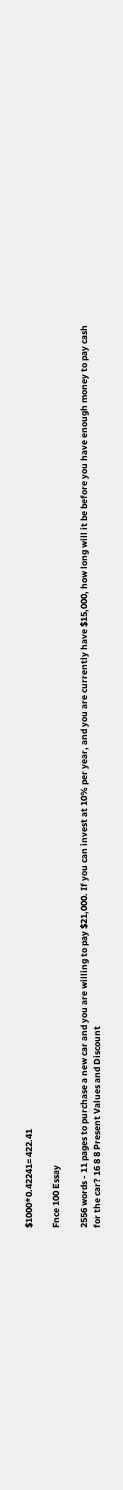$1000*0.42241= 422.41

Fnce 100 Essay

2556 words - 11 pages to purchase a new car and you are willing to pay $21,000. If you can invest at 10% per year, and you are currently have $15,000, how long will it be before you have enough money to pay cash for the car? 16 8 8 Present Values and Discount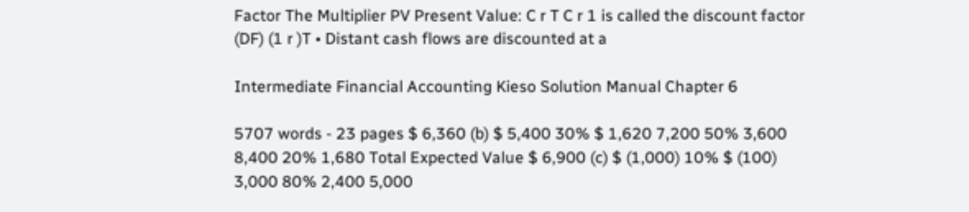Factor The Multiplier PV Present Value: C r T C r 1 is called the discount factor (DF) (1 r )T • Distant cash flows are discounted at a

Intermediate Financial Accounting Kieso Solution Manual Chapter 6

5707 words - 23 pages $ 6,360 (b) $ 5,400 30% $ 1,620 7,200 50% 3,600 8,400 20% 1,680 Total Expected Value $ 6,900 (c) $ (1,000) 10% $ (100) 3,000 80% 2,400 5,000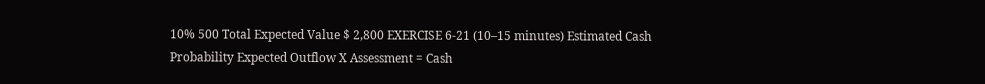10% 500 Total Expected Value $ 2,800 EXERCISE 6-21 (10–15 minutes) Estimated Cash Probability Expected Outflow X Assessment = Cash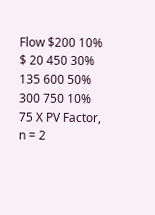Flow $200 10% $ 20 450 30% 135 600 50% 300 750 10% 75 X PV Factor, n = 2